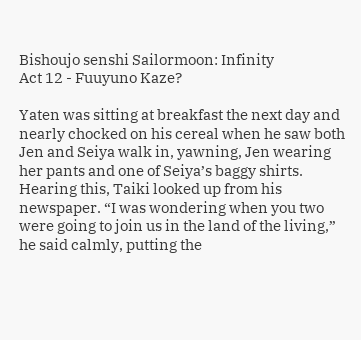Bishoujo senshi Sailormoon: Infinity
Act 12 - Fuuyuno Kaze?

Yaten was sitting at breakfast the next day and nearly chocked on his cereal when he saw both Jen and Seiya walk in, yawning, Jen wearing her pants and one of Seiya’s baggy shirts. Hearing this, Taiki looked up from his newspaper. “I was wondering when you two were going to join us in the land of the living,” he said calmly, putting the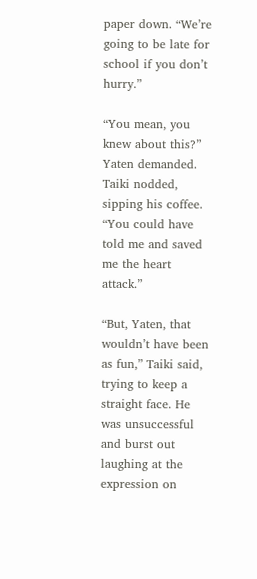paper down. “We’re going to be late for school if you don’t hurry.”

“You mean, you knew about this?” Yaten demanded. Taiki nodded, sipping his coffee. “You could have told me and saved me the heart attack.”

“But, Yaten, that wouldn’t have been as fun,” Taiki said, trying to keep a straight face. He was unsuccessful and burst out laughing at the expression on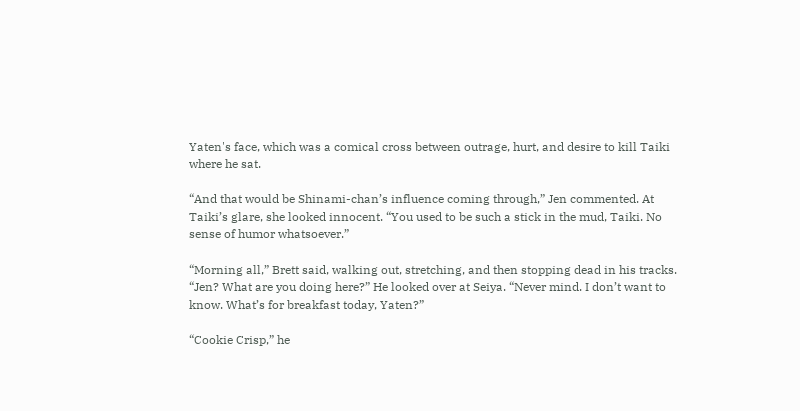Yaten's face, which was a comical cross between outrage, hurt, and desire to kill Taiki where he sat.

“And that would be Shinami-chan’s influence coming through,” Jen commented. At Taiki’s glare, she looked innocent. “You used to be such a stick in the mud, Taiki. No sense of humor whatsoever.”

“Morning all,” Brett said, walking out, stretching, and then stopping dead in his tracks. “Jen? What are you doing here?” He looked over at Seiya. “Never mind. I don’t want to know. What’s for breakfast today, Yaten?”

“Cookie Crisp,” he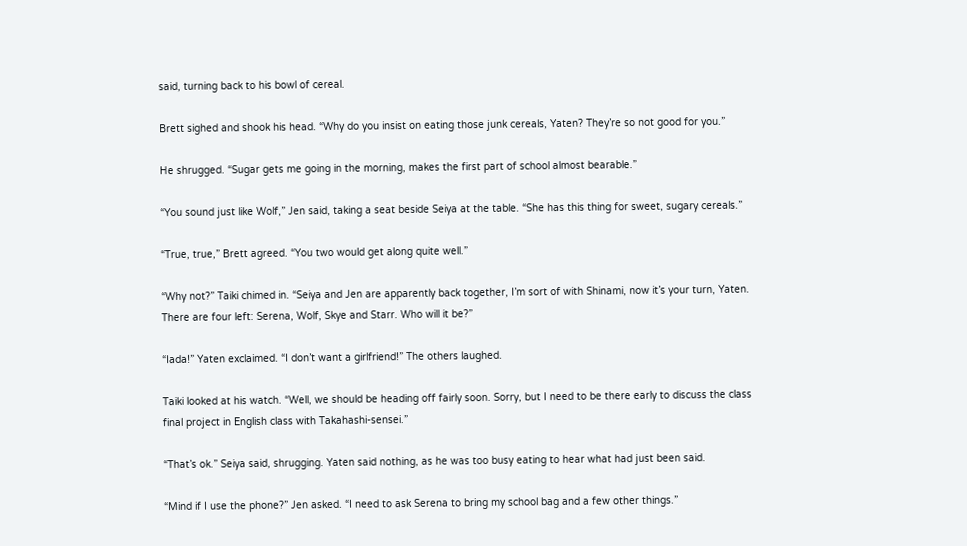said, turning back to his bowl of cereal.

Brett sighed and shook his head. “Why do you insist on eating those junk cereals, Yaten? They’re so not good for you.”

He shrugged. “Sugar gets me going in the morning, makes the first part of school almost bearable.”

“You sound just like Wolf,” Jen said, taking a seat beside Seiya at the table. “She has this thing for sweet, sugary cereals.”

“True, true,” Brett agreed. “You two would get along quite well.”

“Why not?” Taiki chimed in. “Seiya and Jen are apparently back together, I’m sort of with Shinami, now it’s your turn, Yaten. There are four left: Serena, Wolf, Skye and Starr. Who will it be?”

“Iada!” Yaten exclaimed. “I don’t want a girlfriend!” The others laughed.

Taiki looked at his watch. “Well, we should be heading off fairly soon. Sorry, but I need to be there early to discuss the class final project in English class with Takahashi-sensei.”

“That’s ok.” Seiya said, shrugging. Yaten said nothing, as he was too busy eating to hear what had just been said.

“Mind if I use the phone?” Jen asked. “I need to ask Serena to bring my school bag and a few other things.”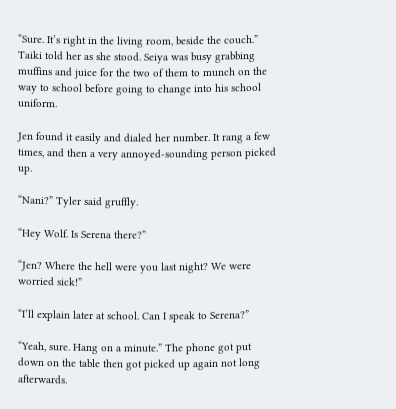“Sure. It’s right in the living room, beside the couch.” Taiki told her as she stood. Seiya was busy grabbing muffins and juice for the two of them to munch on the way to school before going to change into his school uniform.

Jen found it easily and dialed her number. It rang a few times, and then a very annoyed-sounding person picked up.

“Nani?” Tyler said gruffly.

“Hey Wolf. Is Serena there?”

“Jen? Where the hell were you last night? We were worried sick!”

“I’ll explain later at school. Can I speak to Serena?”

“Yeah, sure. Hang on a minute.” The phone got put down on the table then got picked up again not long afterwards.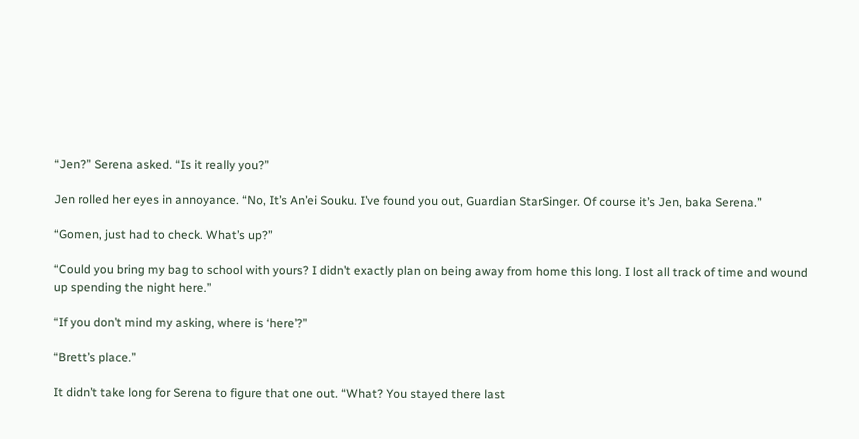“Jen?” Serena asked. “Is it really you?”

Jen rolled her eyes in annoyance. “No, It’s An’ei Souku. I’ve found you out, Guardian StarSinger. Of course it’s Jen, baka Serena.”

“Gomen, just had to check. What’s up?”

“Could you bring my bag to school with yours? I didn’t exactly plan on being away from home this long. I lost all track of time and wound up spending the night here.”

“If you don’t mind my asking, where is ‘here’?”

“Brett’s place.”

It didn’t take long for Serena to figure that one out. “What? You stayed there last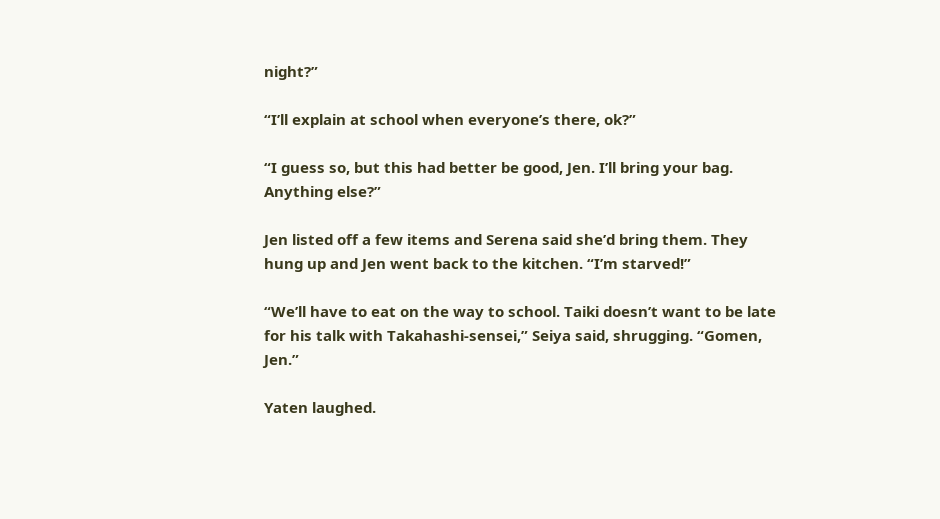night?”

“I’ll explain at school when everyone’s there, ok?”

“I guess so, but this had better be good, Jen. I’ll bring your bag. Anything else?”

Jen listed off a few items and Serena said she’d bring them. They hung up and Jen went back to the kitchen. “I’m starved!”

“We’ll have to eat on the way to school. Taiki doesn’t want to be late for his talk with Takahashi-sensei,” Seiya said, shrugging. “Gomen, Jen.”

Yaten laughed.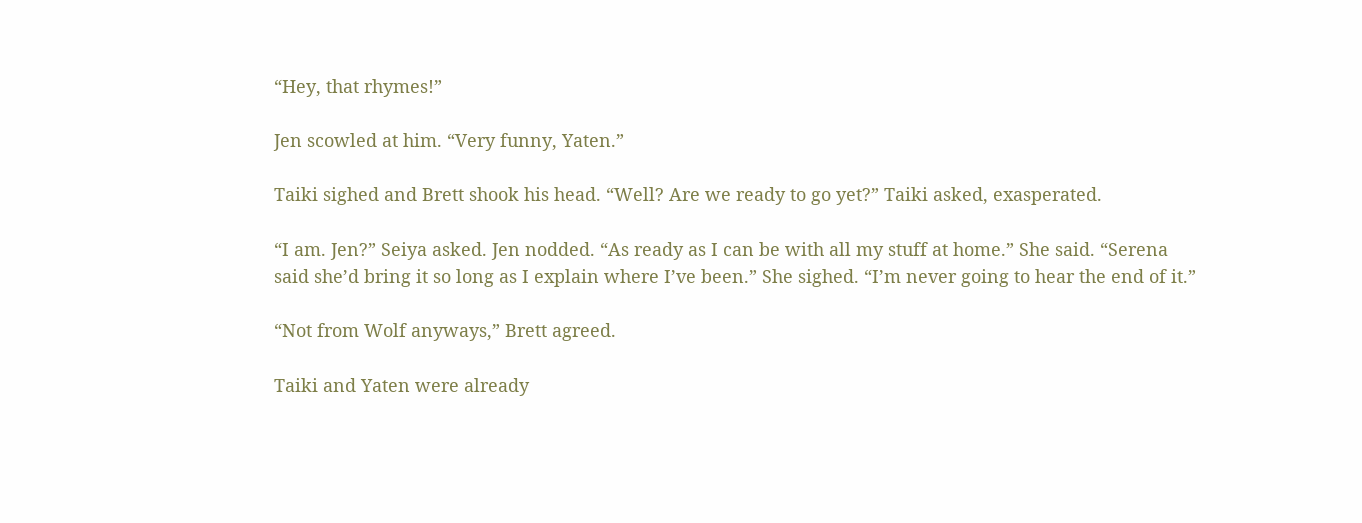“Hey, that rhymes!”

Jen scowled at him. “Very funny, Yaten.”

Taiki sighed and Brett shook his head. “Well? Are we ready to go yet?” Taiki asked, exasperated.

“I am. Jen?” Seiya asked. Jen nodded. “As ready as I can be with all my stuff at home.” She said. “Serena said she’d bring it so long as I explain where I’ve been.” She sighed. “I’m never going to hear the end of it.”

“Not from Wolf anyways,” Brett agreed.

Taiki and Yaten were already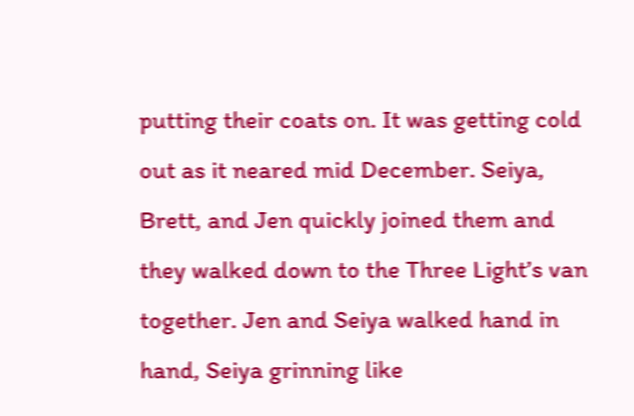putting their coats on. It was getting cold out as it neared mid December. Seiya, Brett, and Jen quickly joined them and they walked down to the Three Light’s van together. Jen and Seiya walked hand in hand, Seiya grinning like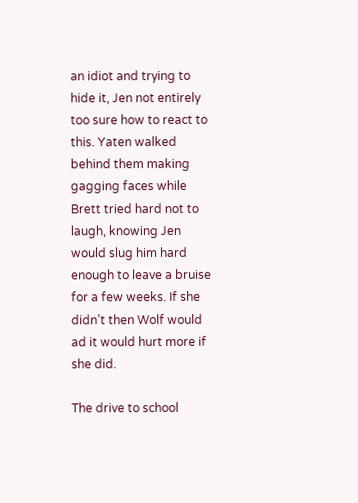an idiot and trying to hide it, Jen not entirely too sure how to react to this. Yaten walked behind them making gagging faces while Brett tried hard not to laugh, knowing Jen would slug him hard enough to leave a bruise for a few weeks. If she didn’t then Wolf would ad it would hurt more if she did.

The drive to school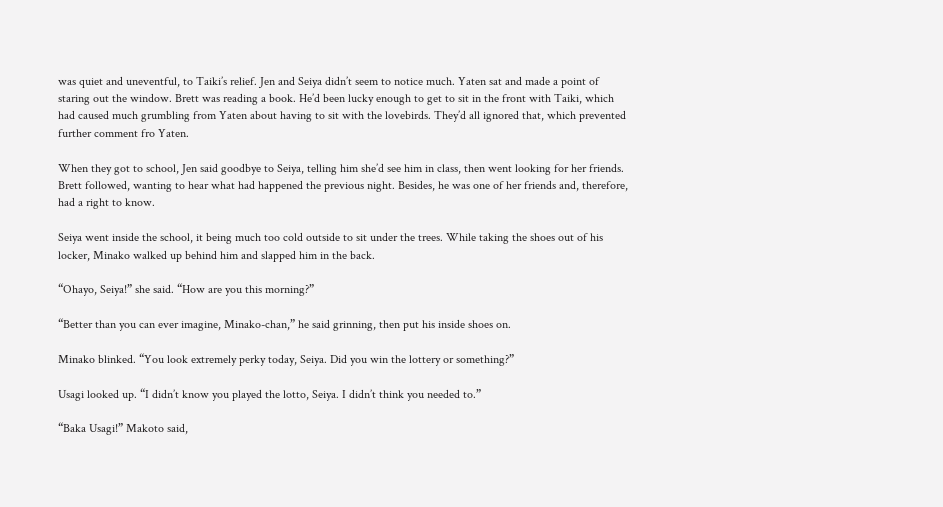was quiet and uneventful, to Taiki’s relief. Jen and Seiya didn’t seem to notice much. Yaten sat and made a point of staring out the window. Brett was reading a book. He’d been lucky enough to get to sit in the front with Taiki, which had caused much grumbling from Yaten about having to sit with the lovebirds. They’d all ignored that, which prevented further comment fro Yaten.

When they got to school, Jen said goodbye to Seiya, telling him she’d see him in class, then went looking for her friends. Brett followed, wanting to hear what had happened the previous night. Besides, he was one of her friends and, therefore, had a right to know.

Seiya went inside the school, it being much too cold outside to sit under the trees. While taking the shoes out of his locker, Minako walked up behind him and slapped him in the back.

“Ohayo, Seiya!” she said. “How are you this morning?”

“Better than you can ever imagine, Minako-chan,” he said grinning, then put his inside shoes on.

Minako blinked. “You look extremely perky today, Seiya. Did you win the lottery or something?”

Usagi looked up. “I didn’t know you played the lotto, Seiya. I didn’t think you needed to.”

“Baka Usagi!” Makoto said,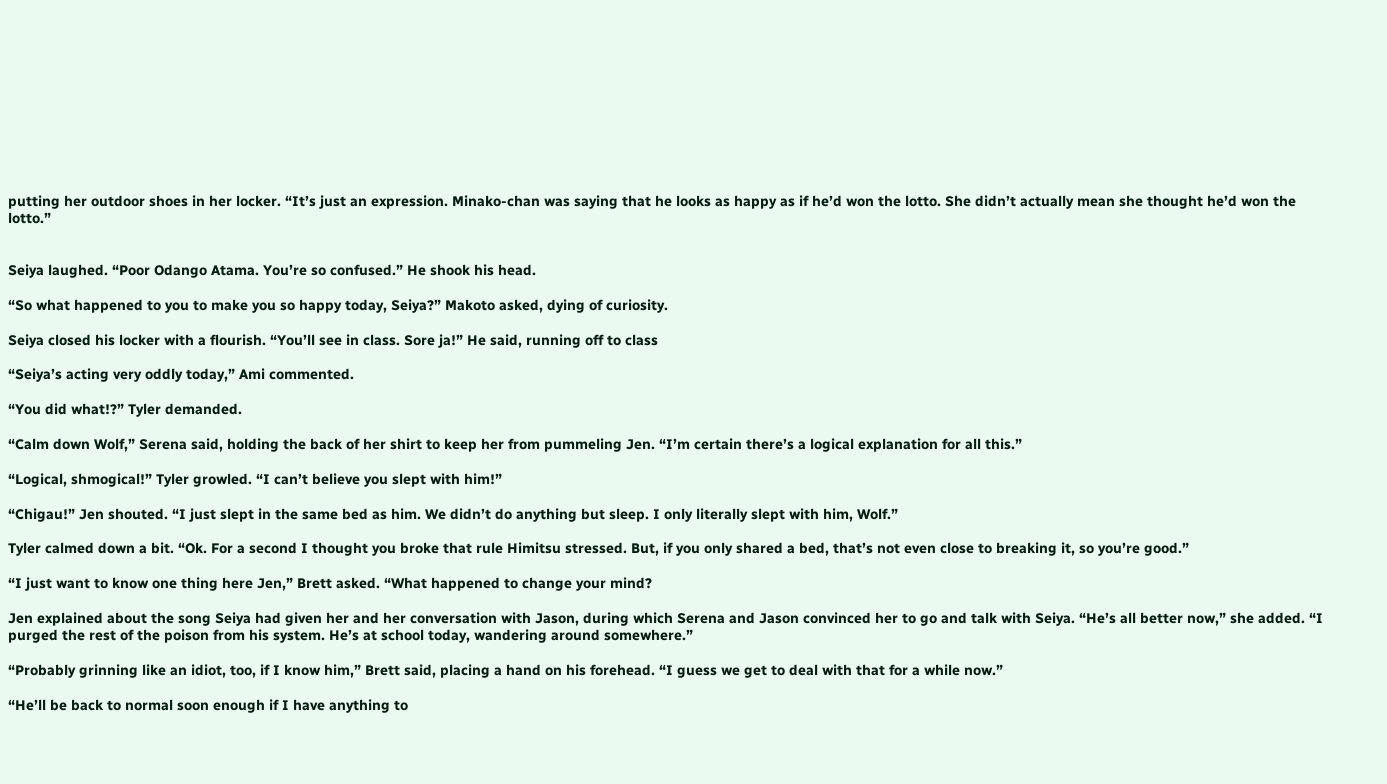putting her outdoor shoes in her locker. “It’s just an expression. Minako-chan was saying that he looks as happy as if he’d won the lotto. She didn’t actually mean she thought he’d won the lotto.”


Seiya laughed. “Poor Odango Atama. You’re so confused.” He shook his head.

“So what happened to you to make you so happy today, Seiya?” Makoto asked, dying of curiosity.

Seiya closed his locker with a flourish. “You’ll see in class. Sore ja!” He said, running off to class

“Seiya’s acting very oddly today,” Ami commented.

“You did what!?” Tyler demanded.

“Calm down Wolf,” Serena said, holding the back of her shirt to keep her from pummeling Jen. “I’m certain there’s a logical explanation for all this.”

“Logical, shmogical!” Tyler growled. “I can’t believe you slept with him!”

“Chigau!” Jen shouted. “I just slept in the same bed as him. We didn’t do anything but sleep. I only literally slept with him, Wolf.”

Tyler calmed down a bit. “Ok. For a second I thought you broke that rule Himitsu stressed. But, if you only shared a bed, that’s not even close to breaking it, so you’re good.”

“I just want to know one thing here Jen,” Brett asked. “What happened to change your mind?

Jen explained about the song Seiya had given her and her conversation with Jason, during which Serena and Jason convinced her to go and talk with Seiya. “He’s all better now,” she added. “I purged the rest of the poison from his system. He’s at school today, wandering around somewhere.”

“Probably grinning like an idiot, too, if I know him,” Brett said, placing a hand on his forehead. “I guess we get to deal with that for a while now.”

“He’ll be back to normal soon enough if I have anything to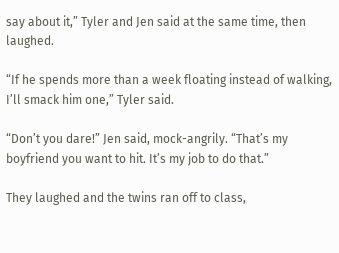say about it,” Tyler and Jen said at the same time, then laughed.

“If he spends more than a week floating instead of walking, I’ll smack him one,” Tyler said.

“Don’t you dare!” Jen said, mock-angrily. “That’s my boyfriend you want to hit. It’s my job to do that.”

They laughed and the twins ran off to class,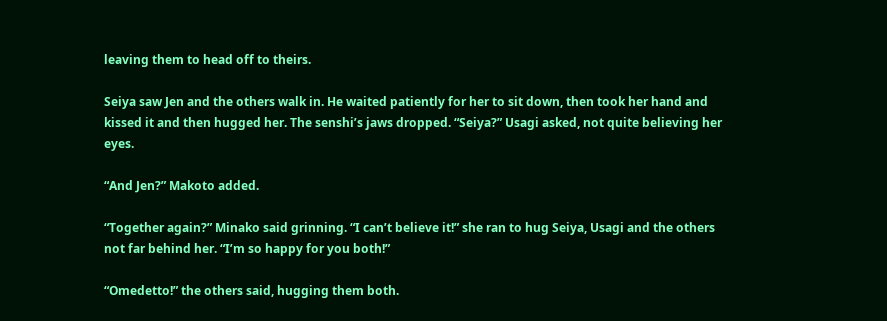leaving them to head off to theirs.

Seiya saw Jen and the others walk in. He waited patiently for her to sit down, then took her hand and kissed it and then hugged her. The senshi’s jaws dropped. “Seiya?” Usagi asked, not quite believing her eyes.

“And Jen?” Makoto added.

“Together again?” Minako said grinning. “I can’t believe it!” she ran to hug Seiya, Usagi and the others not far behind her. “I’m so happy for you both!”

“Omedetto!” the others said, hugging them both.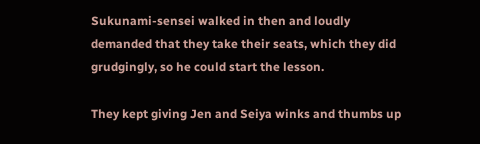Sukunami-sensei walked in then and loudly demanded that they take their seats, which they did grudgingly, so he could start the lesson.

They kept giving Jen and Seiya winks and thumbs up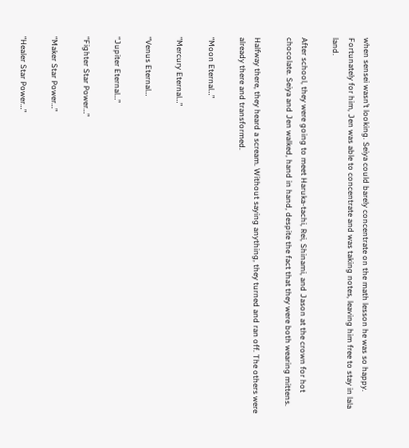when sensei wasn’t looking. Seiya could barely concentrate on the math lesson he was so happy. Fortunately for him, Jen was able to concentrate and was taking notes, leaving him free to stay in lala land.

After school, they were going to meet Haruka-tachi, Rei, Shinami, and Jason at the crown for hot chocolate. Seiya and Jen walked, hand in hand, despite the fact that they were both wearing mittens.

Halfway there, they heard a scream. Without saying anything, they turned and ran off. The others were already there and transformed.

“Moon Eternal…”

“Mercury Eternal…”

“Venus Eternal…

“Jupiter Eternal…”

“Fighter Star Power…”

“Maker Star Power…”

“Healer Star Power…”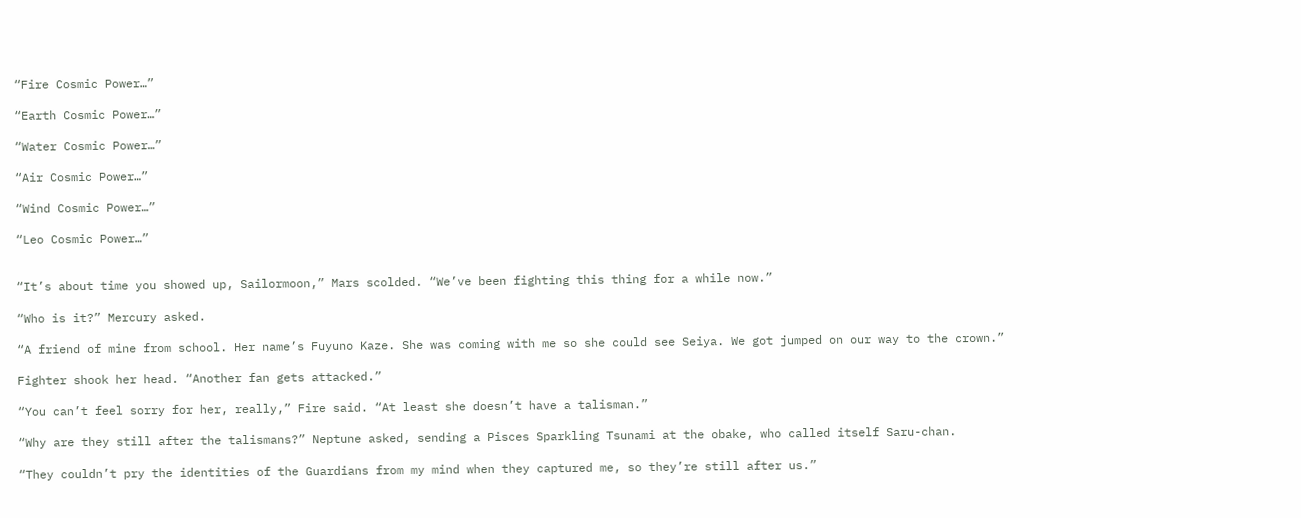“Fire Cosmic Power…”

“Earth Cosmic Power…”

“Water Cosmic Power…”

“Air Cosmic Power…”

“Wind Cosmic Power…”

“Leo Cosmic Power…”


“It’s about time you showed up, Sailormoon,” Mars scolded. “We’ve been fighting this thing for a while now.”

“Who is it?” Mercury asked.

“A friend of mine from school. Her name’s Fuyuno Kaze. She was coming with me so she could see Seiya. We got jumped on our way to the crown.”

Fighter shook her head. “Another fan gets attacked.”

“You can’t feel sorry for her, really,” Fire said. “At least she doesn’t have a talisman.”

“Why are they still after the talismans?” Neptune asked, sending a Pisces Sparkling Tsunami at the obake, who called itself Saru-chan.

“They couldn’t pry the identities of the Guardians from my mind when they captured me, so they’re still after us.”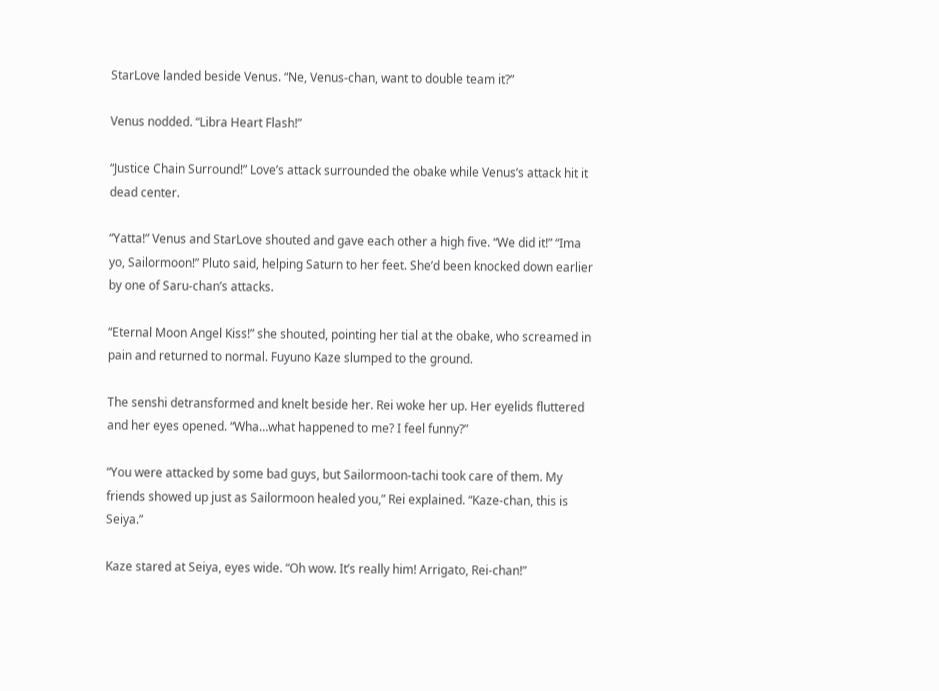StarLove landed beside Venus. “Ne, Venus-chan, want to double team it?”

Venus nodded. “Libra Heart Flash!”

“Justice Chain Surround!” Love’s attack surrounded the obake while Venus’s attack hit it dead center.

“Yatta!” Venus and StarLove shouted and gave each other a high five. “We did it!” “Ima yo, Sailormoon!” Pluto said, helping Saturn to her feet. She’d been knocked down earlier by one of Saru-chan’s attacks.

“Eternal Moon Angel Kiss!” she shouted, pointing her tial at the obake, who screamed in pain and returned to normal. Fuyuno Kaze slumped to the ground.

The senshi detransformed and knelt beside her. Rei woke her up. Her eyelids fluttered and her eyes opened. “Wha…what happened to me? I feel funny?”

“You were attacked by some bad guys, but Sailormoon-tachi took care of them. My friends showed up just as Sailormoon healed you,” Rei explained. “Kaze-chan, this is Seiya.”

Kaze stared at Seiya, eyes wide. “Oh wow. It’s really him! Arrigato, Rei-chan!”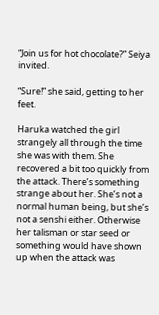“Join us for hot chocolate?” Seiya invited.

“Sure!” she said, getting to her feet.

Haruka watched the girl strangely all through the time she was with them. She recovered a bit too quickly from the attack. There’s something strange about her. She’s not a normal human being, but she’s not a senshi either. Otherwise her talisman or star seed or something would have shown up when the attack was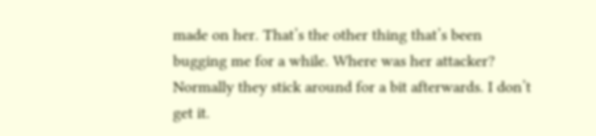made on her. That’s the other thing that’s been bugging me for a while. Where was her attacker? Normally they stick around for a bit afterwards. I don’t get it.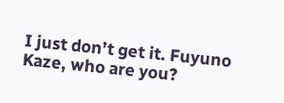I just don’t get it. Fuyuno Kaze, who are you?